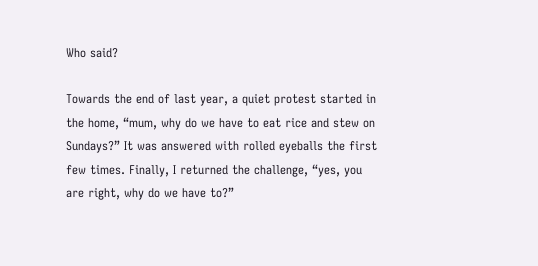Who said?

Towards the end of last year, a quiet protest started in the home, “mum, why do we have to eat rice and stew on Sundays?” It was answered with rolled eyeballs the first few times. Finally, I returned the challenge, “yes, you are right, why do we have to?”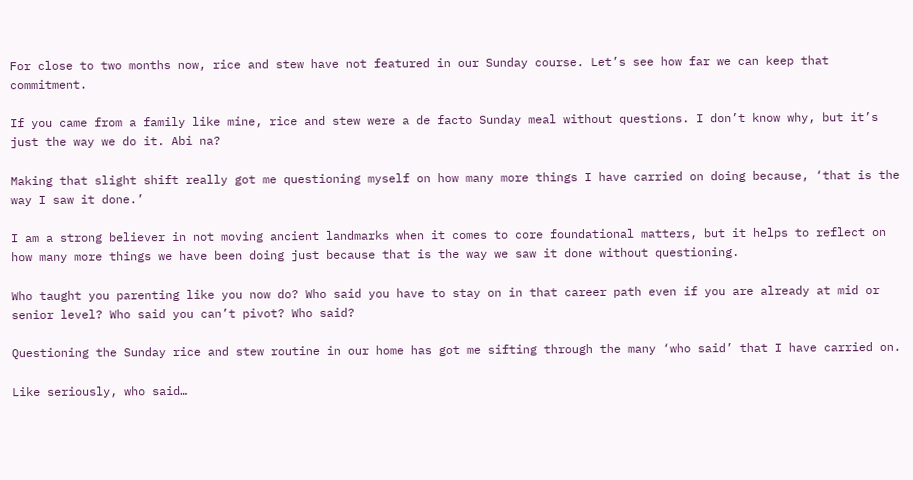For close to two months now, rice and stew have not featured in our Sunday course. Let’s see how far we can keep that commitment.

If you came from a family like mine, rice and stew were a de facto Sunday meal without questions. I don’t know why, but it’s just the way we do it. Abi na?

Making that slight shift really got me questioning myself on how many more things I have carried on doing because, ‘that is the way I saw it done.’

I am a strong believer in not moving ancient landmarks when it comes to core foundational matters, but it helps to reflect on how many more things we have been doing just because that is the way we saw it done without questioning.

Who taught you parenting like you now do? Who said you have to stay on in that career path even if you are already at mid or senior level? Who said you can’t pivot? Who said?

Questioning the Sunday rice and stew routine in our home has got me sifting through the many ‘who said’ that I have carried on.

Like seriously, who said…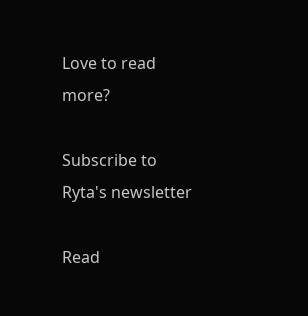Love to read more?

Subscribe to Ryta's newsletter

Read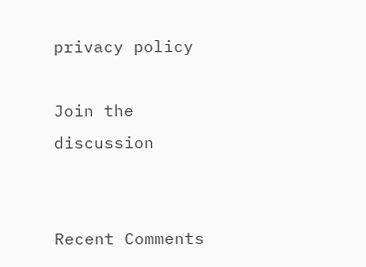privacy policy

Join the discussion


Recent Comments